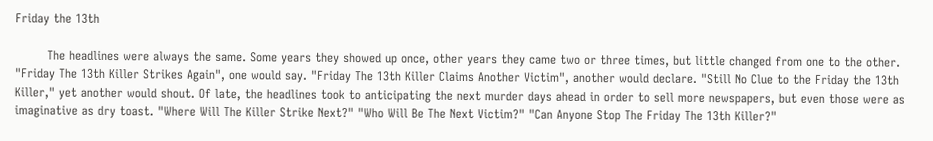Friday the 13th

        The headlines were always the same. Some years they showed up once, other years they came two or three times, but little changed from one to the other. "Friday The 13th Killer Strikes Again", one would say. "Friday The 13th Killer Claims Another Victim", another would declare. "Still No Clue to the Friday the 13th Killer," yet another would shout. Of late, the headlines took to anticipating the next murder days ahead in order to sell more newspapers, but even those were as imaginative as dry toast. "Where Will The Killer Strike Next?" "Who Will Be The Next Victim?" "Can Anyone Stop The Friday The 13th Killer?"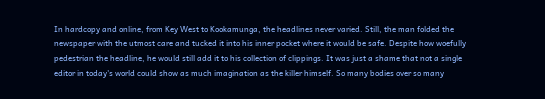In hardcopy and online, from Key West to Kookamunga, the headlines never varied. Still, the man folded the newspaper with the utmost care and tucked it into his inner pocket where it would be safe. Despite how woefully pedestrian the headline, he would still add it to his collection of clippings. It was just a shame that not a single editor in today's world could show as much imagination as the killer himself. So many bodies over so many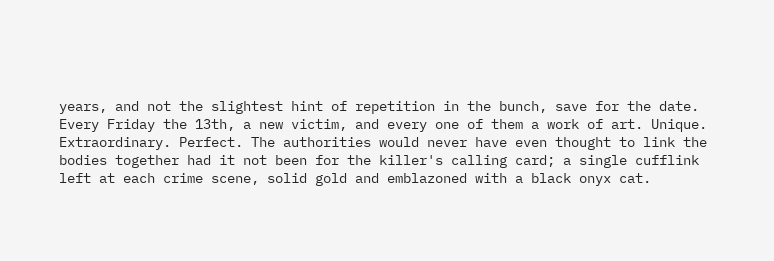years, and not the slightest hint of repetition in the bunch, save for the date. Every Friday the 13th, a new victim, and every one of them a work of art. Unique. Extraordinary. Perfect. The authorities would never have even thought to link the bodies together had it not been for the killer's calling card; a single cufflink left at each crime scene, solid gold and emblazoned with a black onyx cat.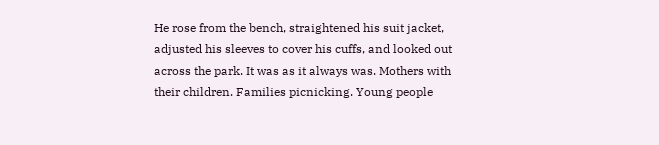He rose from the bench, straightened his suit jacket, adjusted his sleeves to cover his cuffs, and looked out across the park. It was as it always was. Mothers with their children. Families picnicking. Young people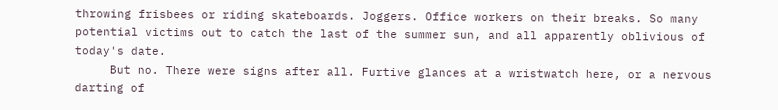throwing frisbees or riding skateboards. Joggers. Office workers on their breaks. So many potential victims out to catch the last of the summer sun, and all apparently oblivious of today's date.
     But no. There were signs after all. Furtive glances at a wristwatch here, or a nervous darting of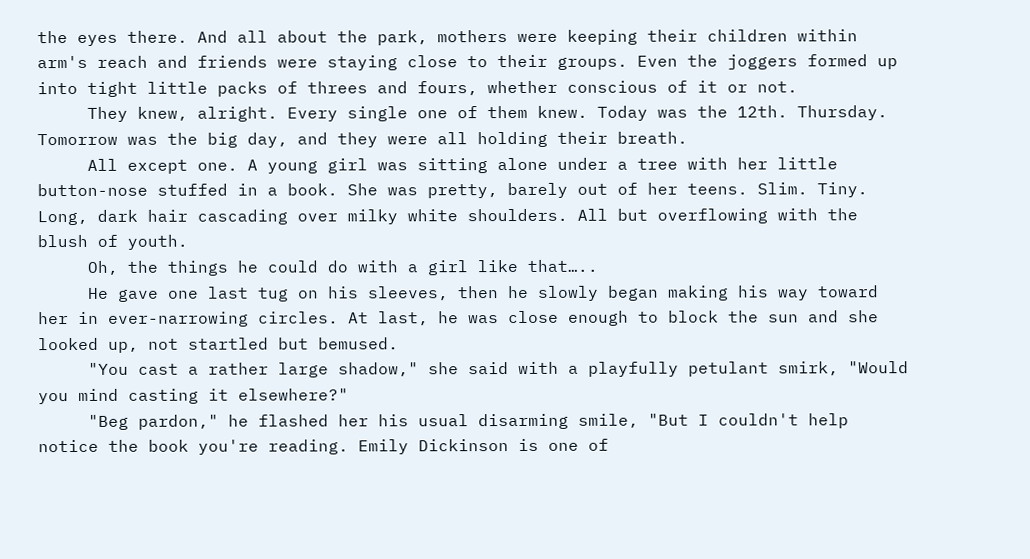the eyes there. And all about the park, mothers were keeping their children within arm's reach and friends were staying close to their groups. Even the joggers formed up into tight little packs of threes and fours, whether conscious of it or not.
     They knew, alright. Every single one of them knew. Today was the 12th. Thursday. Tomorrow was the big day, and they were all holding their breath.
     All except one. A young girl was sitting alone under a tree with her little button-nose stuffed in a book. She was pretty, barely out of her teens. Slim. Tiny. Long, dark hair cascading over milky white shoulders. All but overflowing with the blush of youth.
     Oh, the things he could do with a girl like that…..
     He gave one last tug on his sleeves, then he slowly began making his way toward her in ever-narrowing circles. At last, he was close enough to block the sun and she looked up, not startled but bemused.
     "You cast a rather large shadow," she said with a playfully petulant smirk, "Would you mind casting it elsewhere?"
     "Beg pardon," he flashed her his usual disarming smile, "But I couldn't help notice the book you're reading. Emily Dickinson is one of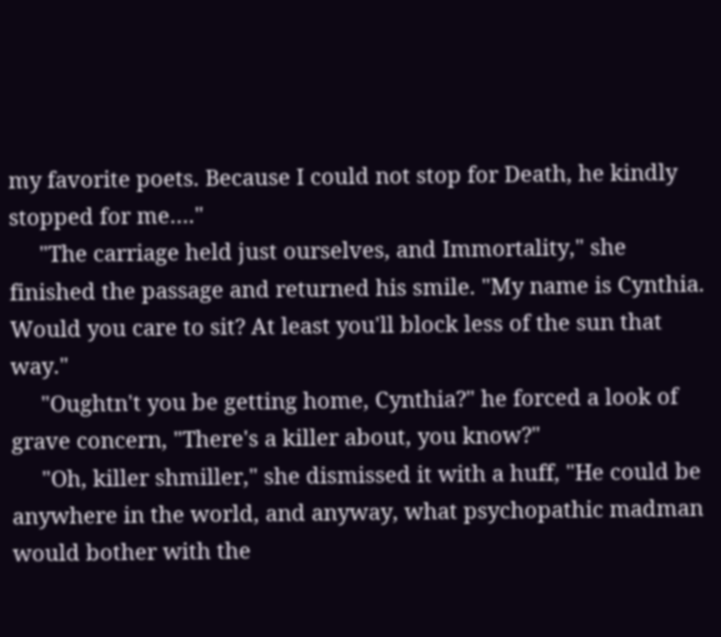my favorite poets. Because I could not stop for Death, he kindly stopped for me…."
     "The carriage held just ourselves, and Immortality," she finished the passage and returned his smile. "My name is Cynthia. Would you care to sit? At least you'll block less of the sun that way."
     "Oughtn't you be getting home, Cynthia?" he forced a look of grave concern, "There's a killer about, you know?"
     "Oh, killer shmiller," she dismissed it with a huff, "He could be anywhere in the world, and anyway, what psychopathic madman would bother with the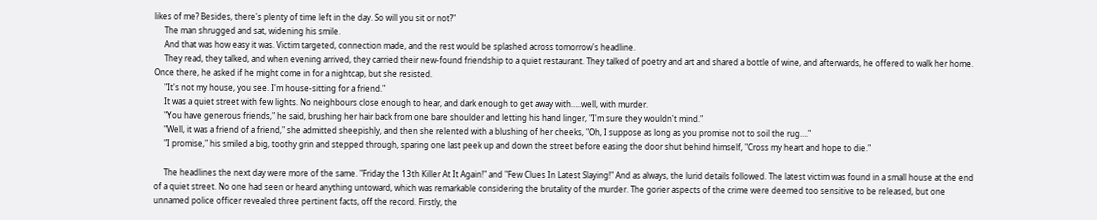likes of me? Besides, there's plenty of time left in the day. So will you sit or not?"
     The man shrugged and sat, widening his smile.
     And that was how easy it was. Victim targeted, connection made, and the rest would be splashed across tomorrow's headline.
     They read, they talked, and when evening arrived, they carried their new-found friendship to a quiet restaurant. They talked of poetry and art and shared a bottle of wine, and afterwards, he offered to walk her home. Once there, he asked if he might come in for a nightcap, but she resisted.
     "It's not my house, you see. I'm house-sitting for a friend."
     It was a quiet street with few lights. No neighbours close enough to hear, and dark enough to get away with…..well, with murder.
     "You have generous friends," he said, brushing her hair back from one bare shoulder and letting his hand linger, "I'm sure they wouldn't mind."
     "Well, it was a friend of a friend," she admitted sheepishly, and then she relented with a blushing of her cheeks, "Oh, I suppose as long as you promise not to soil the rug…."
     "I promise," his smiled a big, toothy grin and stepped through, sparing one last peek up and down the street before easing the door shut behind himself, "Cross my heart and hope to die."

     The headlines the next day were more of the same. "Friday the 13th Killer At It Again!" and "Few Clues In Latest Slaying!" And as always, the lurid details followed. The latest victim was found in a small house at the end of a quiet street. No one had seen or heard anything untoward, which was remarkable considering the brutality of the murder. The gorier aspects of the crime were deemed too sensitive to be released, but one unnamed police officer revealed three pertinent facts, off the record. Firstly, the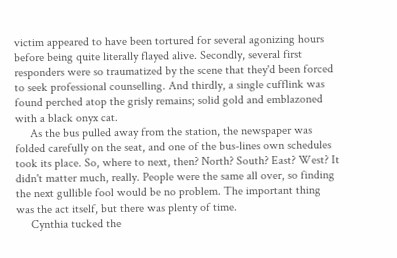victim appeared to have been tortured for several agonizing hours before being quite literally flayed alive. Secondly, several first responders were so traumatized by the scene that they'd been forced to seek professional counselling. And thirdly, a single cufflink was found perched atop the grisly remains; solid gold and emblazoned with a black onyx cat.
     As the bus pulled away from the station, the newspaper was folded carefully on the seat, and one of the bus-lines own schedules took its place. So, where to next, then? North? South? East? West? It didn't matter much, really. People were the same all over, so finding the next gullible fool would be no problem. The important thing was the act itself, but there was plenty of time.
     Cynthia tucked the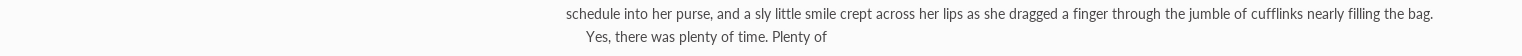schedule into her purse, and a sly little smile crept across her lips as she dragged a finger through the jumble of cufflinks nearly filling the bag.
     Yes, there was plenty of time. Plenty of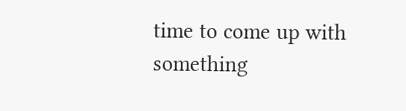time to come up with something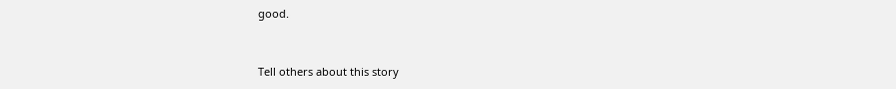good.


Tell others about this story